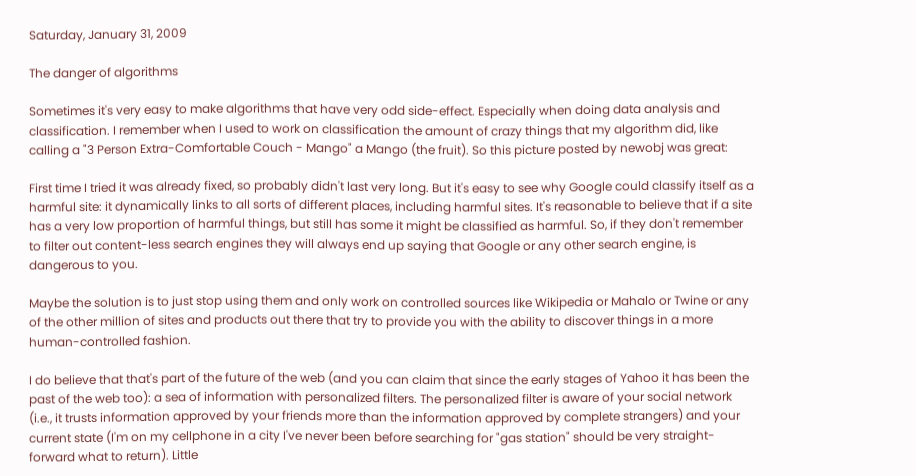Saturday, January 31, 2009

The danger of algorithms

Sometimes it's very easy to make algorithms that have very odd side-effect. Especially when doing data analysis and classification. I remember when I used to work on classification the amount of crazy things that my algorithm did, like calling a "3 Person Extra-Comfortable Couch - Mango" a Mango (the fruit). So this picture posted by newobj was great:

First time I tried it was already fixed, so probably didn't last very long. But it's easy to see why Google could classify itself as a harmful site: it dynamically links to all sorts of different places, including harmful sites. It's reasonable to believe that if a site has a very low proportion of harmful things, but still has some it might be classified as harmful. So, if they don't remember to filter out content-less search engines they will always end up saying that Google or any other search engine, is dangerous to you.

Maybe the solution is to just stop using them and only work on controlled sources like Wikipedia or Mahalo or Twine or any of the other million of sites and products out there that try to provide you with the ability to discover things in a more human-controlled fashion.

I do believe that that's part of the future of the web (and you can claim that since the early stages of Yahoo it has been the past of the web too): a sea of information with personalized filters. The personalized filter is aware of your social network (i.e., it trusts information approved by your friends more than the information approved by complete strangers) and your current state (I'm on my cellphone in a city I've never been before searching for "gas station" should be very straight-forward what to return). Little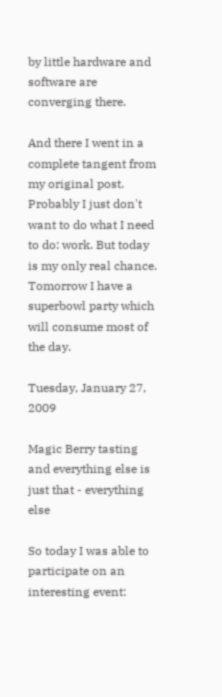by little hardware and software are converging there.

And there I went in a complete tangent from my original post. Probably I just don't want to do what I need to do: work. But today is my only real chance. Tomorrow I have a superbowl party which will consume most of the day.

Tuesday, January 27, 2009

Magic Berry tasting and everything else is just that - everything else

So today I was able to participate on an interesting event: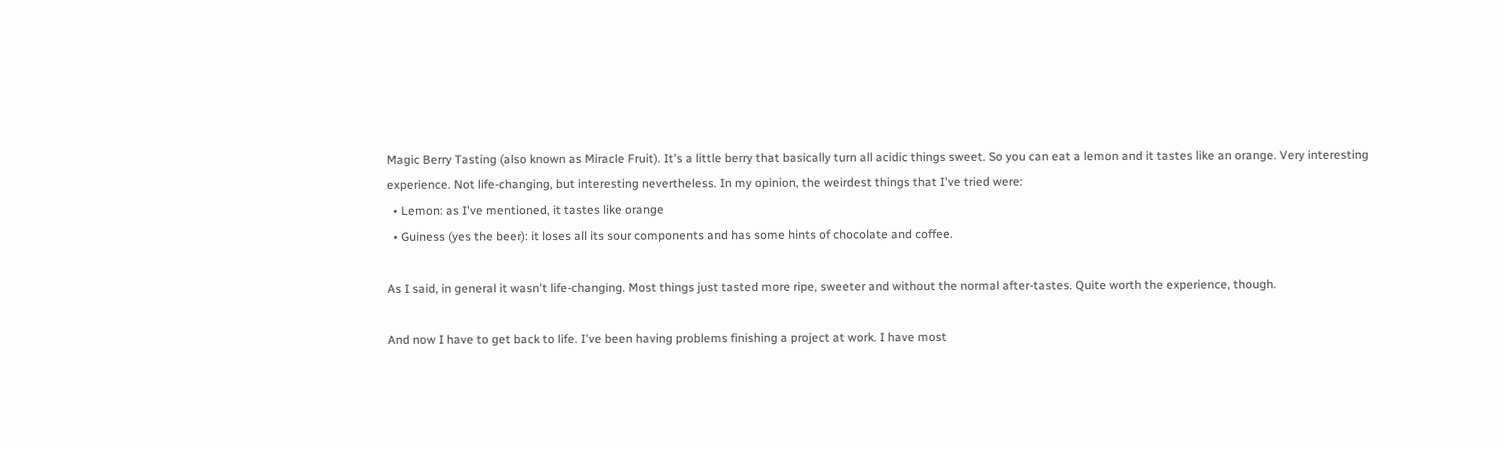Magic Berry Tasting (also known as Miracle Fruit). It's a little berry that basically turn all acidic things sweet. So you can eat a lemon and it tastes like an orange. Very interesting experience. Not life-changing, but interesting nevertheless. In my opinion, the weirdest things that I've tried were:
  • Lemon: as I've mentioned, it tastes like orange
  • Guiness (yes the beer): it loses all its sour components and has some hints of chocolate and coffee.

As I said, in general it wasn't life-changing. Most things just tasted more ripe, sweeter and without the normal after-tastes. Quite worth the experience, though.

And now I have to get back to life. I've been having problems finishing a project at work. I have most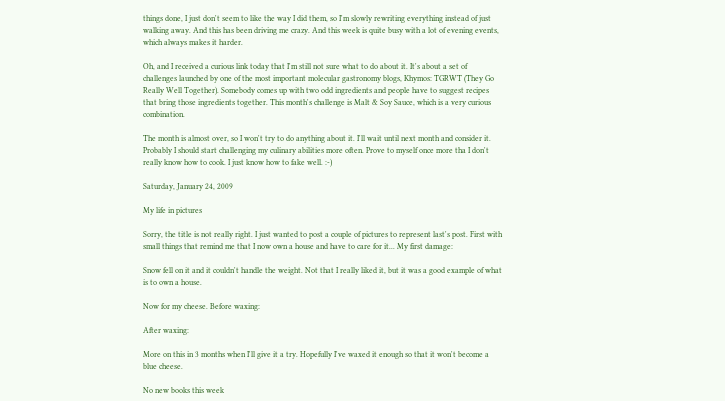things done, I just don't seem to like the way I did them, so I'm slowly rewriting everything instead of just walking away. And this has been driving me crazy. And this week is quite busy with a lot of evening events, which always makes it harder.

Oh, and I received a curious link today that I'm still not sure what to do about it. It's about a set of challenges launched by one of the most important molecular gastronomy blogs, Khymos: TGRWT (They Go Really Well Together). Somebody comes up with two odd ingredients and people have to suggest recipes that bring those ingredients together. This month's challenge is Malt & Soy Sauce, which is a very curious combination.

The month is almost over, so I won't try to do anything about it. I'll wait until next month and consider it. Probably I should start challenging my culinary abilities more often. Prove to myself once more tha I don't really know how to cook. I just know how to fake well. :-)

Saturday, January 24, 2009

My life in pictures

Sorry, the title is not really right. I just wanted to post a couple of pictures to represent last's post. First with small things that remind me that I now own a house and have to care for it... My first damage:

Snow fell on it and it couldn't handle the weight. Not that I really liked it, but it was a good example of what is to own a house.

Now for my cheese. Before waxing:

After waxing:

More on this in 3 months when I'll give it a try. Hopefully I've waxed it enough so that it won't become a blue cheese.

No new books this week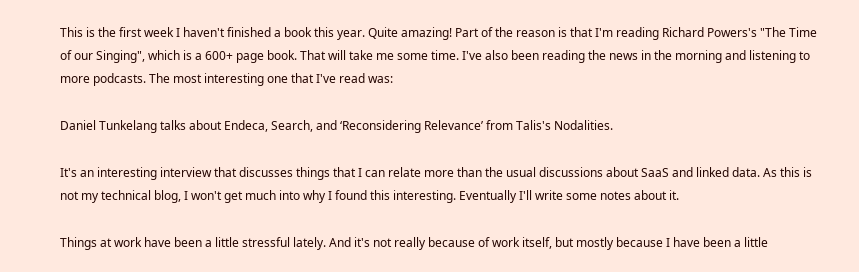This is the first week I haven't finished a book this year. Quite amazing! Part of the reason is that I'm reading Richard Powers's "The Time of our Singing", which is a 600+ page book. That will take me some time. I've also been reading the news in the morning and listening to more podcasts. The most interesting one that I've read was:

Daniel Tunkelang talks about Endeca, Search, and ‘Reconsidering Relevance’ from Talis's Nodalities.

It's an interesting interview that discusses things that I can relate more than the usual discussions about SaaS and linked data. As this is not my technical blog, I won't get much into why I found this interesting. Eventually I'll write some notes about it.

Things at work have been a little stressful lately. And it's not really because of work itself, but mostly because I have been a little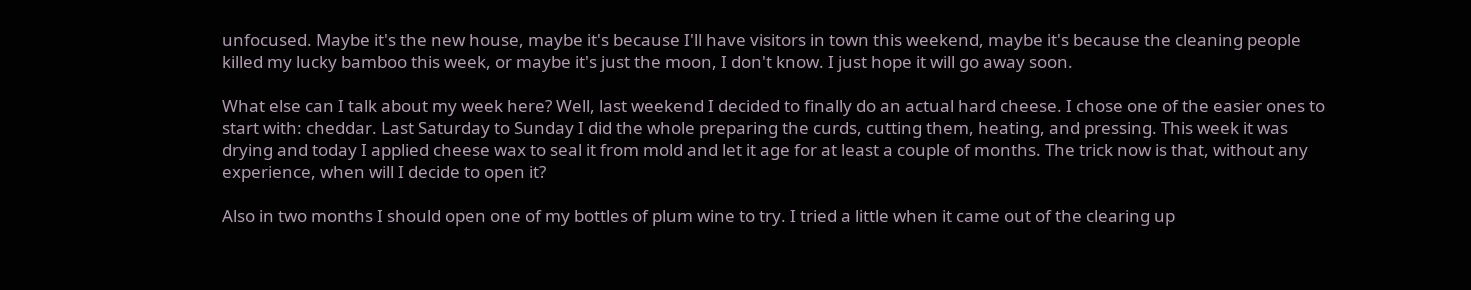unfocused. Maybe it's the new house, maybe it's because I'll have visitors in town this weekend, maybe it's because the cleaning people killed my lucky bamboo this week, or maybe it's just the moon, I don't know. I just hope it will go away soon.

What else can I talk about my week here? Well, last weekend I decided to finally do an actual hard cheese. I chose one of the easier ones to start with: cheddar. Last Saturday to Sunday I did the whole preparing the curds, cutting them, heating, and pressing. This week it was drying and today I applied cheese wax to seal it from mold and let it age for at least a couple of months. The trick now is that, without any experience, when will I decide to open it?

Also in two months I should open one of my bottles of plum wine to try. I tried a little when it came out of the clearing up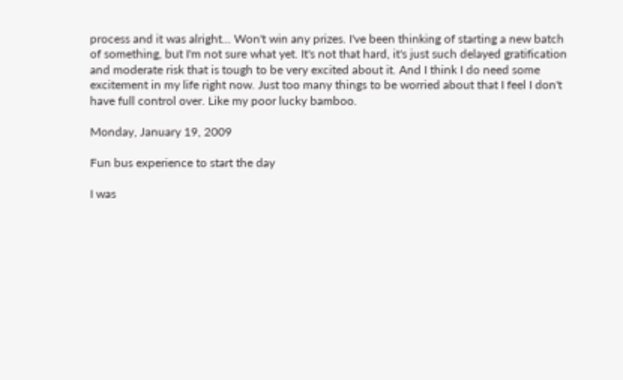process and it was alright... Won't win any prizes. I've been thinking of starting a new batch of something, but I'm not sure what yet. It's not that hard, it's just such delayed gratification and moderate risk that is tough to be very excited about it. And I think I do need some excitement in my life right now. Just too many things to be worried about that I feel I don't have full control over. Like my poor lucky bamboo.

Monday, January 19, 2009

Fun bus experience to start the day

I was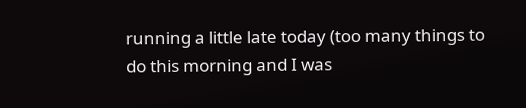running a little late today (too many things to do this morning and I was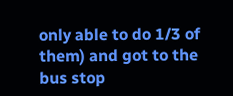only able to do 1/3 of them) and got to the bus stop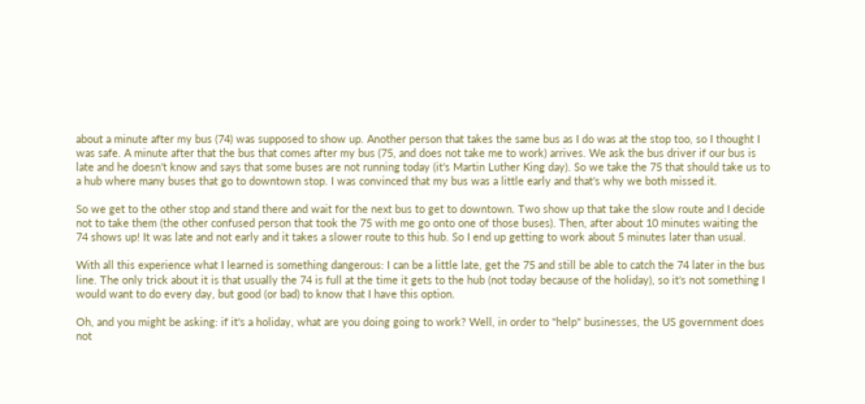about a minute after my bus (74) was supposed to show up. Another person that takes the same bus as I do was at the stop too, so I thought I was safe. A minute after that the bus that comes after my bus (75, and does not take me to work) arrives. We ask the bus driver if our bus is late and he doesn't know and says that some buses are not running today (it's Martin Luther King day). So we take the 75 that should take us to a hub where many buses that go to downtown stop. I was convinced that my bus was a little early and that's why we both missed it.

So we get to the other stop and stand there and wait for the next bus to get to downtown. Two show up that take the slow route and I decide not to take them (the other confused person that took the 75 with me go onto one of those buses). Then, after about 10 minutes waiting the 74 shows up! It was late and not early and it takes a slower route to this hub. So I end up getting to work about 5 minutes later than usual.

With all this experience what I learned is something dangerous: I can be a little late, get the 75 and still be able to catch the 74 later in the bus line. The only trick about it is that usually the 74 is full at the time it gets to the hub (not today because of the holiday), so it's not something I would want to do every day, but good (or bad) to know that I have this option.

Oh, and you might be asking: if it's a holiday, what are you doing going to work? Well, in order to "help" businesses, the US government does not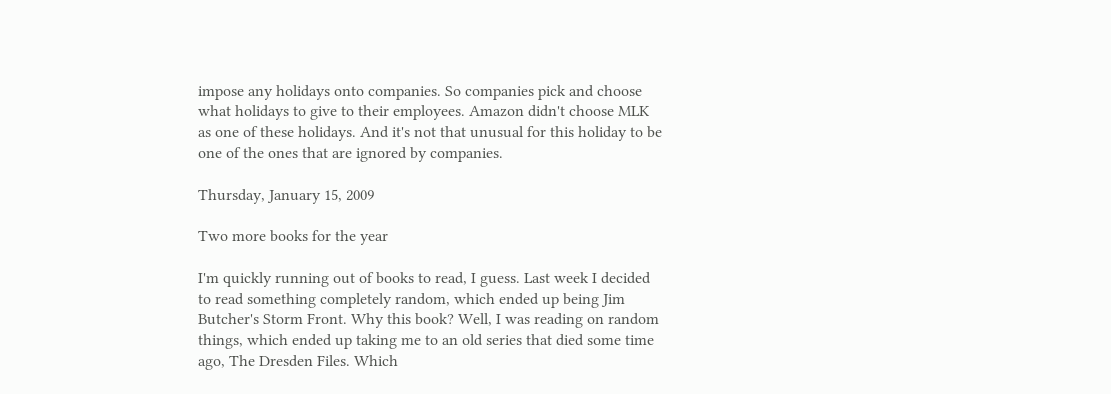impose any holidays onto companies. So companies pick and choose what holidays to give to their employees. Amazon didn't choose MLK as one of these holidays. And it's not that unusual for this holiday to be one of the ones that are ignored by companies.

Thursday, January 15, 2009

Two more books for the year

I'm quickly running out of books to read, I guess. Last week I decided to read something completely random, which ended up being Jim Butcher's Storm Front. Why this book? Well, I was reading on random things, which ended up taking me to an old series that died some time ago, The Dresden Files. Which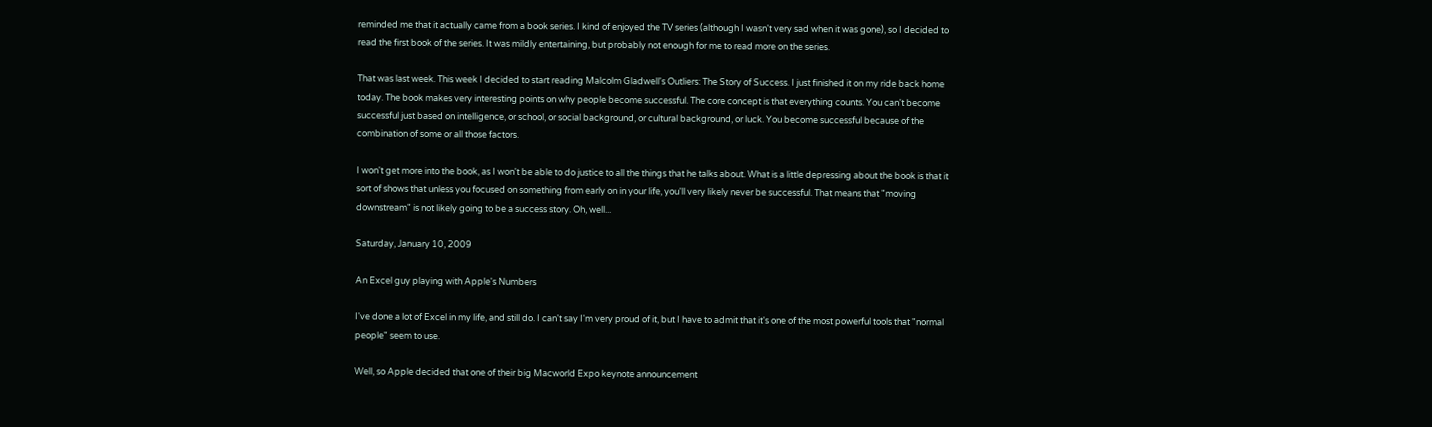reminded me that it actually came from a book series. I kind of enjoyed the TV series (although I wasn't very sad when it was gone), so I decided to read the first book of the series. It was mildly entertaining, but probably not enough for me to read more on the series.

That was last week. This week I decided to start reading Malcolm Gladwell's Outliers: The Story of Success. I just finished it on my ride back home today. The book makes very interesting points on why people become successful. The core concept is that everything counts. You can't become successful just based on intelligence, or school, or social background, or cultural background, or luck. You become successful because of the combination of some or all those factors.

I won't get more into the book, as I won't be able to do justice to all the things that he talks about. What is a little depressing about the book is that it sort of shows that unless you focused on something from early on in your life, you'll very likely never be successful. That means that "moving downstream" is not likely going to be a success story. Oh, well...

Saturday, January 10, 2009

An Excel guy playing with Apple's Numbers

I've done a lot of Excel in my life, and still do. I can't say I'm very proud of it, but I have to admit that it's one of the most powerful tools that "normal people" seem to use.

Well, so Apple decided that one of their big Macworld Expo keynote announcement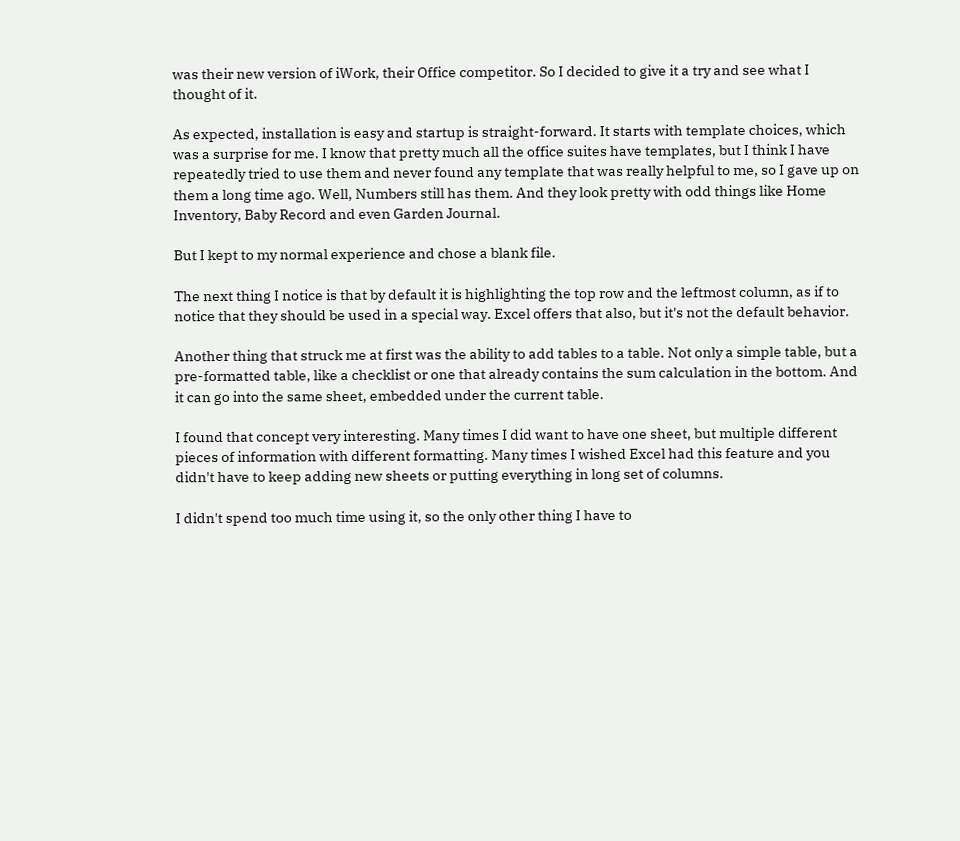was their new version of iWork, their Office competitor. So I decided to give it a try and see what I thought of it.

As expected, installation is easy and startup is straight-forward. It starts with template choices, which was a surprise for me. I know that pretty much all the office suites have templates, but I think I have repeatedly tried to use them and never found any template that was really helpful to me, so I gave up on them a long time ago. Well, Numbers still has them. And they look pretty with odd things like Home Inventory, Baby Record and even Garden Journal.

But I kept to my normal experience and chose a blank file.

The next thing I notice is that by default it is highlighting the top row and the leftmost column, as if to notice that they should be used in a special way. Excel offers that also, but it's not the default behavior.

Another thing that struck me at first was the ability to add tables to a table. Not only a simple table, but a pre-formatted table, like a checklist or one that already contains the sum calculation in the bottom. And it can go into the same sheet, embedded under the current table.

I found that concept very interesting. Many times I did want to have one sheet, but multiple different pieces of information with different formatting. Many times I wished Excel had this feature and you didn't have to keep adding new sheets or putting everything in long set of columns.

I didn't spend too much time using it, so the only other thing I have to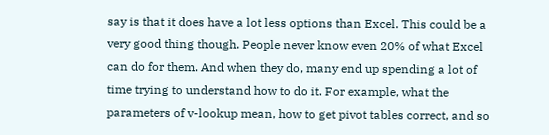say is that it does have a lot less options than Excel. This could be a very good thing though. People never know even 20% of what Excel can do for them. And when they do, many end up spending a lot of time trying to understand how to do it. For example, what the parameters of v-lookup mean, how to get pivot tables correct, and so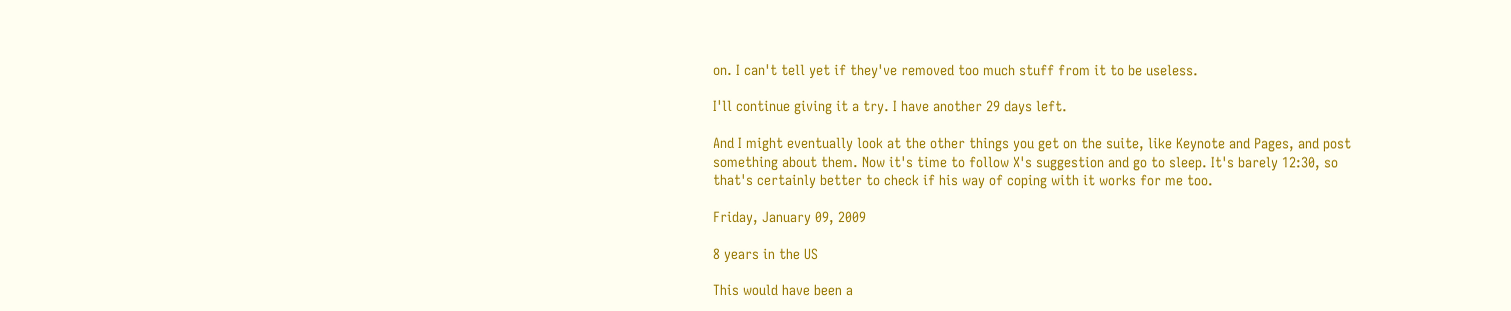on. I can't tell yet if they've removed too much stuff from it to be useless.

I'll continue giving it a try. I have another 29 days left.

And I might eventually look at the other things you get on the suite, like Keynote and Pages, and post something about them. Now it's time to follow X's suggestion and go to sleep. It's barely 12:30, so that's certainly better to check if his way of coping with it works for me too.

Friday, January 09, 2009

8 years in the US

This would have been a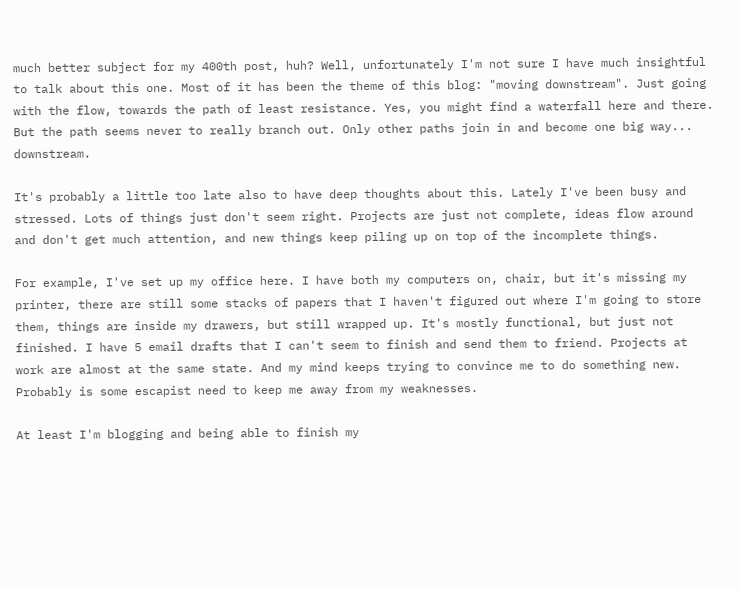much better subject for my 400th post, huh? Well, unfortunately I'm not sure I have much insightful to talk about this one. Most of it has been the theme of this blog: "moving downstream". Just going with the flow, towards the path of least resistance. Yes, you might find a waterfall here and there. But the path seems never to really branch out. Only other paths join in and become one big way... downstream.

It's probably a little too late also to have deep thoughts about this. Lately I've been busy and stressed. Lots of things just don't seem right. Projects are just not complete, ideas flow around and don't get much attention, and new things keep piling up on top of the incomplete things.

For example, I've set up my office here. I have both my computers on, chair, but it's missing my printer, there are still some stacks of papers that I haven't figured out where I'm going to store them, things are inside my drawers, but still wrapped up. It's mostly functional, but just not finished. I have 5 email drafts that I can't seem to finish and send them to friend. Projects at work are almost at the same state. And my mind keeps trying to convince me to do something new. Probably is some escapist need to keep me away from my weaknesses.

At least I'm blogging and being able to finish my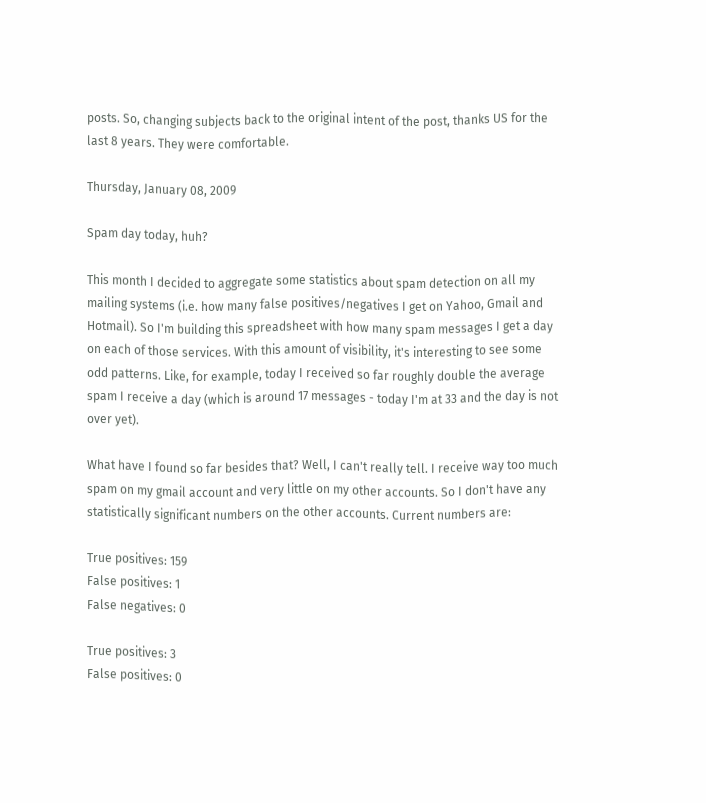posts. So, changing subjects back to the original intent of the post, thanks US for the last 8 years. They were comfortable.

Thursday, January 08, 2009

Spam day today, huh?

This month I decided to aggregate some statistics about spam detection on all my mailing systems (i.e. how many false positives/negatives I get on Yahoo, Gmail and Hotmail). So I'm building this spreadsheet with how many spam messages I get a day on each of those services. With this amount of visibility, it's interesting to see some odd patterns. Like, for example, today I received so far roughly double the average spam I receive a day (which is around 17 messages - today I'm at 33 and the day is not over yet).

What have I found so far besides that? Well, I can't really tell. I receive way too much spam on my gmail account and very little on my other accounts. So I don't have any statistically significant numbers on the other accounts. Current numbers are:

True positives: 159
False positives: 1
False negatives: 0

True positives: 3
False positives: 0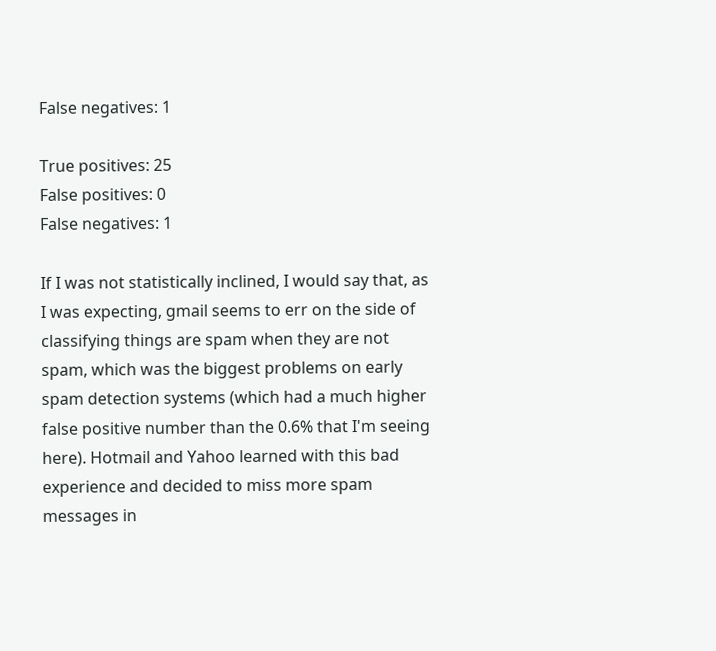False negatives: 1

True positives: 25
False positives: 0
False negatives: 1

If I was not statistically inclined, I would say that, as I was expecting, gmail seems to err on the side of classifying things are spam when they are not spam, which was the biggest problems on early spam detection systems (which had a much higher false positive number than the 0.6% that I'm seeing here). Hotmail and Yahoo learned with this bad experience and decided to miss more spam messages in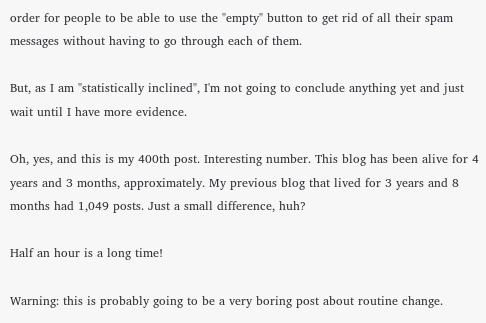order for people to be able to use the "empty" button to get rid of all their spam messages without having to go through each of them.

But, as I am "statistically inclined", I'm not going to conclude anything yet and just wait until I have more evidence.

Oh, yes, and this is my 400th post. Interesting number. This blog has been alive for 4 years and 3 months, approximately. My previous blog that lived for 3 years and 8 months had 1,049 posts. Just a small difference, huh?

Half an hour is a long time!

Warning: this is probably going to be a very boring post about routine change.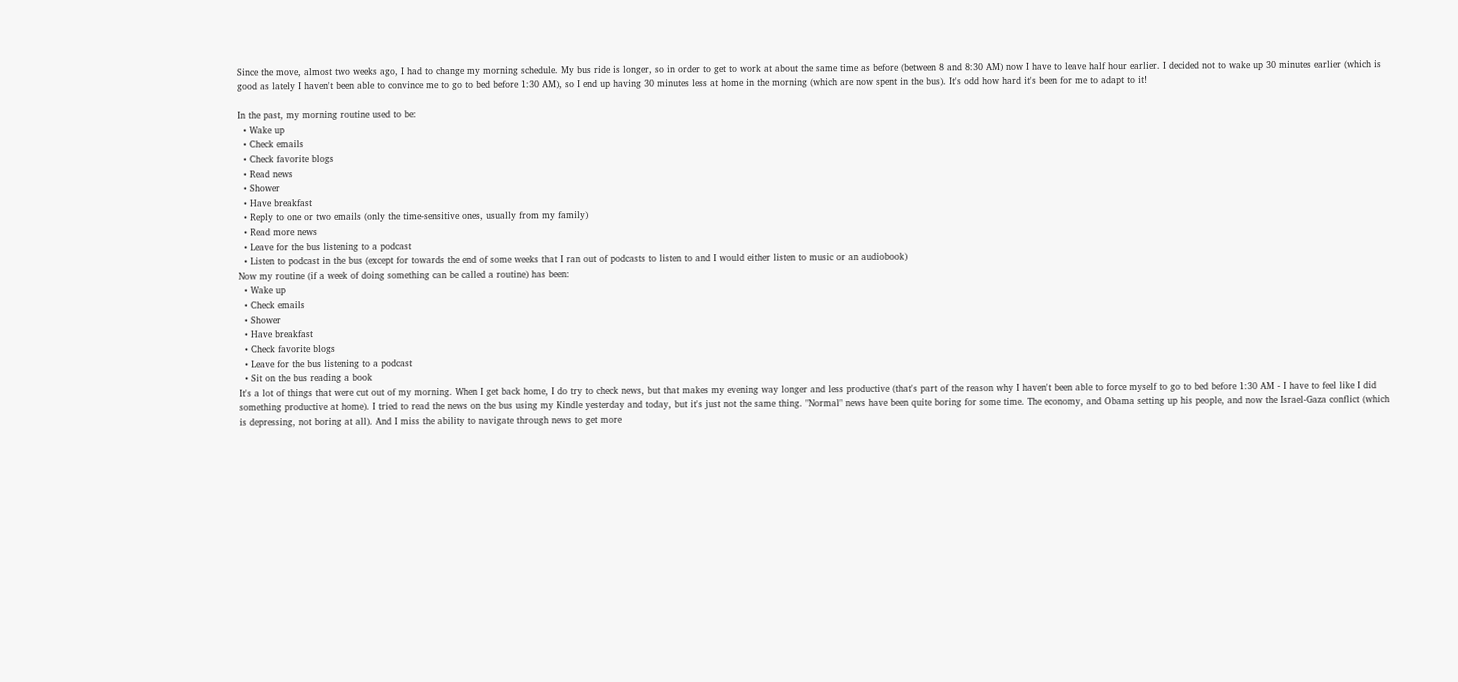Since the move, almost two weeks ago, I had to change my morning schedule. My bus ride is longer, so in order to get to work at about the same time as before (between 8 and 8:30 AM) now I have to leave half hour earlier. I decided not to wake up 30 minutes earlier (which is good as lately I haven't been able to convince me to go to bed before 1:30 AM), so I end up having 30 minutes less at home in the morning (which are now spent in the bus). It's odd how hard it's been for me to adapt to it!

In the past, my morning routine used to be:
  • Wake up
  • Check emails
  • Check favorite blogs
  • Read news
  • Shower
  • Have breakfast
  • Reply to one or two emails (only the time-sensitive ones, usually from my family)
  • Read more news
  • Leave for the bus listening to a podcast
  • Listen to podcast in the bus (except for towards the end of some weeks that I ran out of podcasts to listen to and I would either listen to music or an audiobook)
Now my routine (if a week of doing something can be called a routine) has been:
  • Wake up
  • Check emails
  • Shower
  • Have breakfast
  • Check favorite blogs
  • Leave for the bus listening to a podcast
  • Sit on the bus reading a book
It's a lot of things that were cut out of my morning. When I get back home, I do try to check news, but that makes my evening way longer and less productive (that's part of the reason why I haven't been able to force myself to go to bed before 1:30 AM - I have to feel like I did something productive at home). I tried to read the news on the bus using my Kindle yesterday and today, but it's just not the same thing. "Normal" news have been quite boring for some time. The economy, and Obama setting up his people, and now the Israel-Gaza conflict (which is depressing, not boring at all). And I miss the ability to navigate through news to get more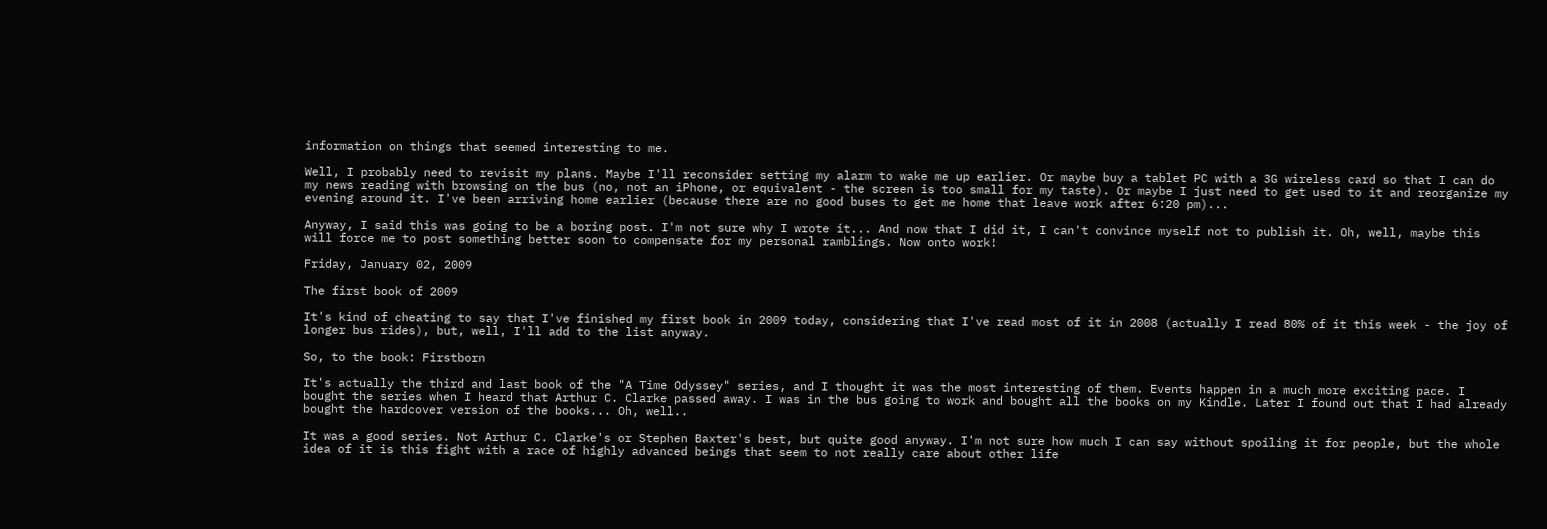information on things that seemed interesting to me.

Well, I probably need to revisit my plans. Maybe I'll reconsider setting my alarm to wake me up earlier. Or maybe buy a tablet PC with a 3G wireless card so that I can do my news reading with browsing on the bus (no, not an iPhone, or equivalent - the screen is too small for my taste). Or maybe I just need to get used to it and reorganize my evening around it. I've been arriving home earlier (because there are no good buses to get me home that leave work after 6:20 pm)...

Anyway, I said this was going to be a boring post. I'm not sure why I wrote it... And now that I did it, I can't convince myself not to publish it. Oh, well, maybe this will force me to post something better soon to compensate for my personal ramblings. Now onto work!

Friday, January 02, 2009

The first book of 2009

It's kind of cheating to say that I've finished my first book in 2009 today, considering that I've read most of it in 2008 (actually I read 80% of it this week - the joy of longer bus rides), but, well, I'll add to the list anyway.

So, to the book: Firstborn

It's actually the third and last book of the "A Time Odyssey" series, and I thought it was the most interesting of them. Events happen in a much more exciting pace. I bought the series when I heard that Arthur C. Clarke passed away. I was in the bus going to work and bought all the books on my Kindle. Later I found out that I had already bought the hardcover version of the books... Oh, well..

It was a good series. Not Arthur C. Clarke's or Stephen Baxter's best, but quite good anyway. I'm not sure how much I can say without spoiling it for people, but the whole idea of it is this fight with a race of highly advanced beings that seem to not really care about other life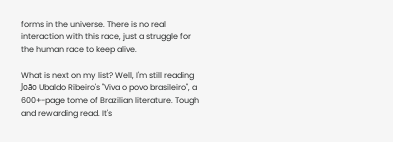forms in the universe. There is no real interaction with this race, just a struggle for the human race to keep alive.

What is next on my list? Well, I'm still reading João Ubaldo Ribeiro's "Viva o povo brasileiro", a 600+-page tome of Brazilian literature. Tough and rewarding read. It's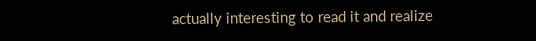actually interesting to read it and realize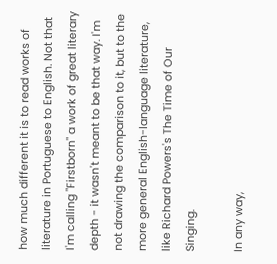how much different it is to read works of literature in Portuguese to English. Not that I'm calling "Firstborn" a work of great literary depth - it wasn't meant to be that way. I'm not drawing the comparison to it, but to the more general English-language literature, like Richard Powers's The Time of Our Singing.

In any way,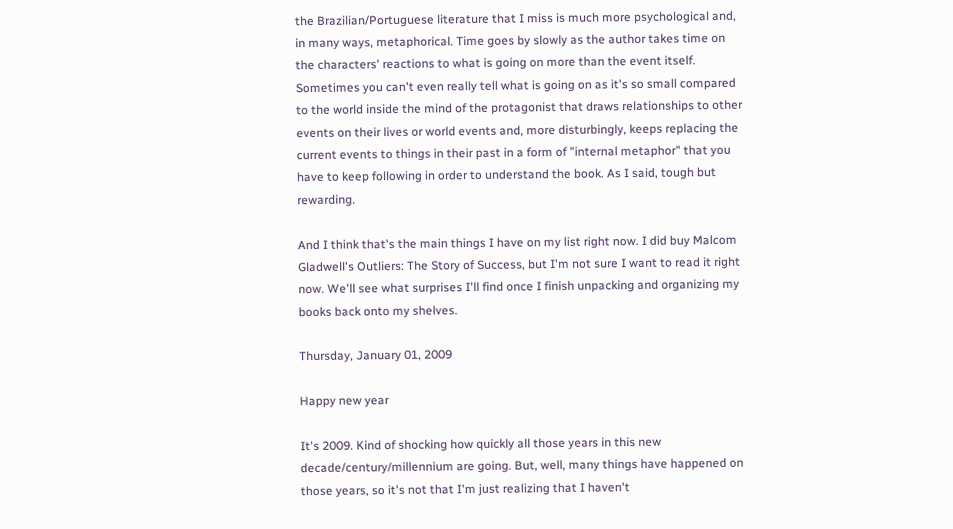the Brazilian/Portuguese literature that I miss is much more psychological and, in many ways, metaphorical. Time goes by slowly as the author takes time on the characters' reactions to what is going on more than the event itself. Sometimes you can't even really tell what is going on as it's so small compared to the world inside the mind of the protagonist that draws relationships to other events on their lives or world events and, more disturbingly, keeps replacing the current events to things in their past in a form of "internal metaphor" that you have to keep following in order to understand the book. As I said, tough but rewarding.

And I think that's the main things I have on my list right now. I did buy Malcom Gladwell's Outliers: The Story of Success, but I'm not sure I want to read it right now. We'll see what surprises I'll find once I finish unpacking and organizing my books back onto my shelves.

Thursday, January 01, 2009

Happy new year

It's 2009. Kind of shocking how quickly all those years in this new decade/century/millennium are going. But, well, many things have happened on those years, so it's not that I'm just realizing that I haven't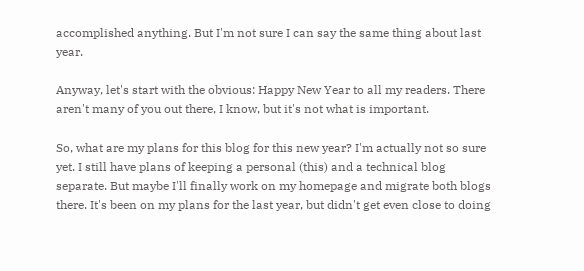accomplished anything. But I'm not sure I can say the same thing about last year.

Anyway, let's start with the obvious: Happy New Year to all my readers. There aren't many of you out there, I know, but it's not what is important.

So, what are my plans for this blog for this new year? I'm actually not so sure yet. I still have plans of keeping a personal (this) and a technical blog separate. But maybe I'll finally work on my homepage and migrate both blogs there. It's been on my plans for the last year, but didn't get even close to doing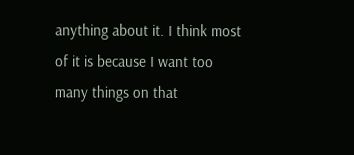anything about it. I think most of it is because I want too many things on that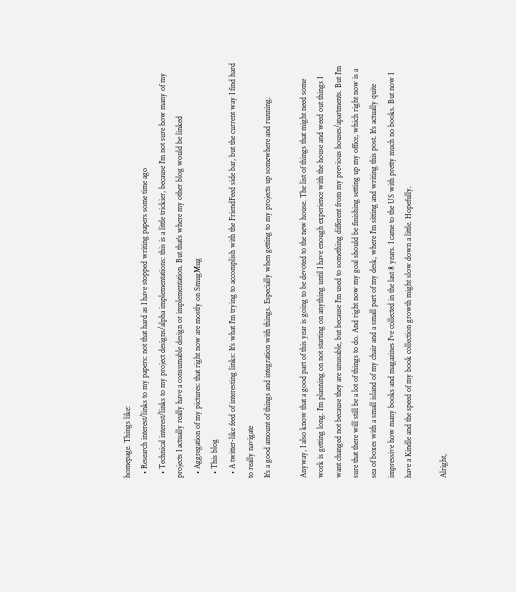homepage. Things like:
  • Research interest/links to my papers: not that hard as I have stopped writing papers some time ago
  • Technical interest/links to my project designs/alpha implementations: this is a little trickier, because I'm not sure how many of my projects I actually really have a consumable design or implementation. But that's where my other blog would be linked
  • Aggregation of my pictures: that right now are mostly on SmugMug
  • This blog
  • A twitter-like feed of interesting links: It's what I'm trying to accomplish with the FriendFeed side bar, but the current way I find hard to really navigate
It's a good amount of things and integration with things. Especially when getting to my projects up somewhere and running.

Anyway, I also know that a good part of this year is going to be devoted to the new house. The list of things that might need some work is getting long. I'm planning on not starting on anything until I have enough experience with the house and weed out things I want changed not because they are unusable, but because I'm used to something different from my previous houses/apartments. But I'm sure that there will still be a lot of things to do. And right now my goal should be finishing setting up my office, which right now is a sea of boxes with a small island of my chair and a small part of my desk, where I'm sitting and writing this post. It's actually quite impressive how many books and magazines I've collected in the last 8 years. I came to the US with pretty much no books. But now I have a Kindle and the speed of my book collection growth might slow down a little. Hopefully.

Alright,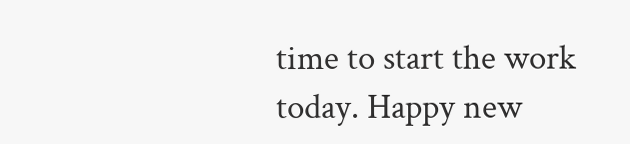time to start the work today. Happy new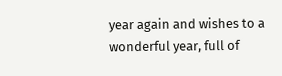year again and wishes to a wonderful year, full of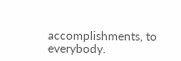accomplishments, to everybody.